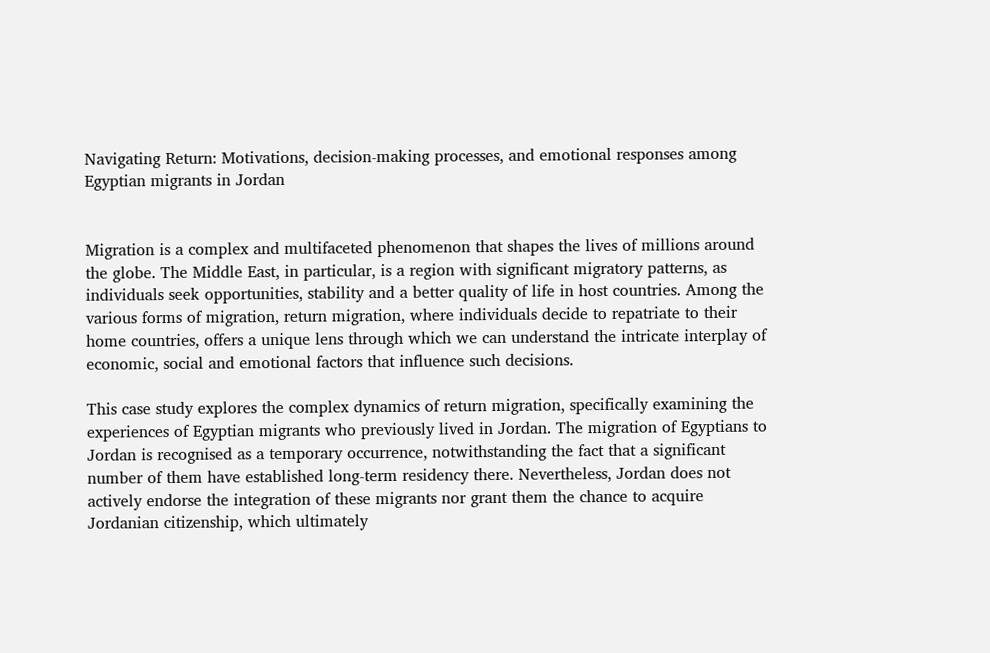Navigating Return: Motivations, decision-making processes, and emotional responses among Egyptian migrants in Jordan


Migration is a complex and multifaceted phenomenon that shapes the lives of millions around the globe. The Middle East, in particular, is a region with significant migratory patterns, as individuals seek opportunities, stability and a better quality of life in host countries. Among the various forms of migration, return migration, where individuals decide to repatriate to their home countries, offers a unique lens through which we can understand the intricate interplay of economic, social and emotional factors that influence such decisions.

This case study explores the complex dynamics of return migration, specifically examining the experiences of Egyptian migrants who previously lived in Jordan. The migration of Egyptians to Jordan is recognised as a temporary occurrence, notwithstanding the fact that a significant number of them have established long-term residency there. Nevertheless, Jordan does not actively endorse the integration of these migrants nor grant them the chance to acquire Jordanian citizenship, which ultimately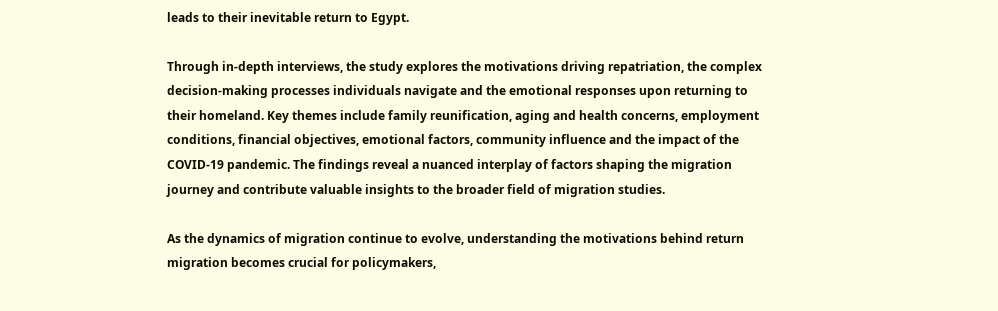leads to their inevitable return to Egypt.

Through in-depth interviews, the study explores the motivations driving repatriation, the complex decision-making processes individuals navigate and the emotional responses upon returning to their homeland. Key themes include family reunification, aging and health concerns, employment conditions, financial objectives, emotional factors, community influence and the impact of the COVID-19 pandemic. The findings reveal a nuanced interplay of factors shaping the migration journey and contribute valuable insights to the broader field of migration studies.

As the dynamics of migration continue to evolve, understanding the motivations behind return migration becomes crucial for policymakers,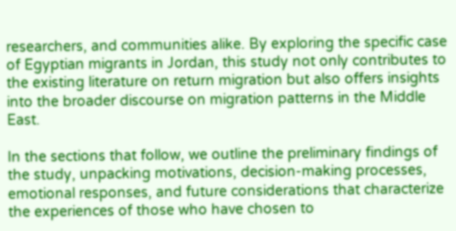researchers, and communities alike. By exploring the specific case of Egyptian migrants in Jordan, this study not only contributes to the existing literature on return migration but also offers insights into the broader discourse on migration patterns in the Middle East.

In the sections that follow, we outline the preliminary findings of the study, unpacking motivations, decision-making processes, emotional responses, and future considerations that characterize the experiences of those who have chosen to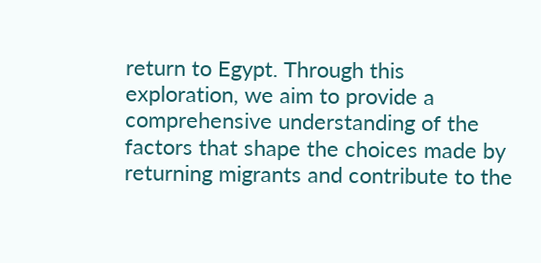return to Egypt. Through this exploration, we aim to provide a comprehensive understanding of the factors that shape the choices made by returning migrants and contribute to the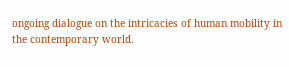ongoing dialogue on the intricacies of human mobility in the contemporary world.